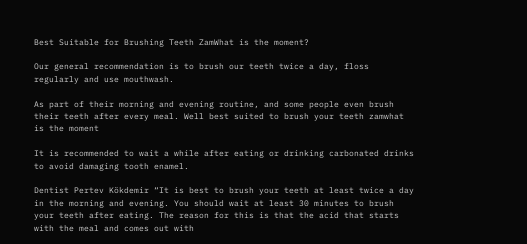Best Suitable for Brushing Teeth ZamWhat is the moment?

Our general recommendation is to brush our teeth twice a day, floss regularly and use mouthwash.

As part of their morning and evening routine, and some people even brush their teeth after every meal. Well best suited to brush your teeth zamwhat is the moment

It is recommended to wait a while after eating or drinking carbonated drinks to avoid damaging tooth enamel.

Dentist Pertev Kökdemir “It is best to brush your teeth at least twice a day in the morning and evening. You should wait at least 30 minutes to brush your teeth after eating. The reason for this is that the acid that starts with the meal and comes out with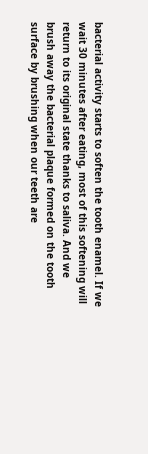bacterial activity starts to soften the tooth enamel. If we wait 30 minutes after eating, most of this softening will return to its original state thanks to saliva. And we brush away the bacterial plaque formed on the tooth surface by brushing when our teeth are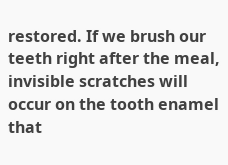restored. If we brush our teeth right after the meal, invisible scratches will occur on the tooth enamel that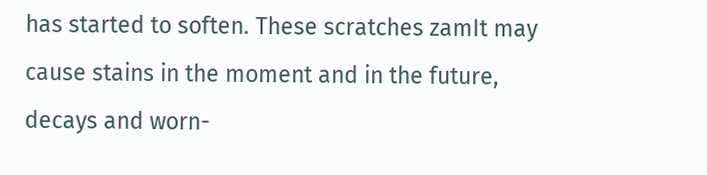has started to soften. These scratches zamIt may cause stains in the moment and in the future, decays and worn-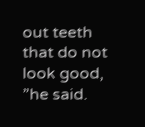out teeth that do not look good, ”he said.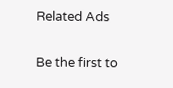Related Ads

Be the first to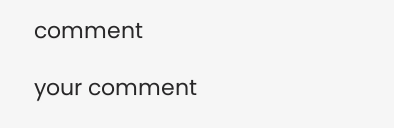comment

your comment